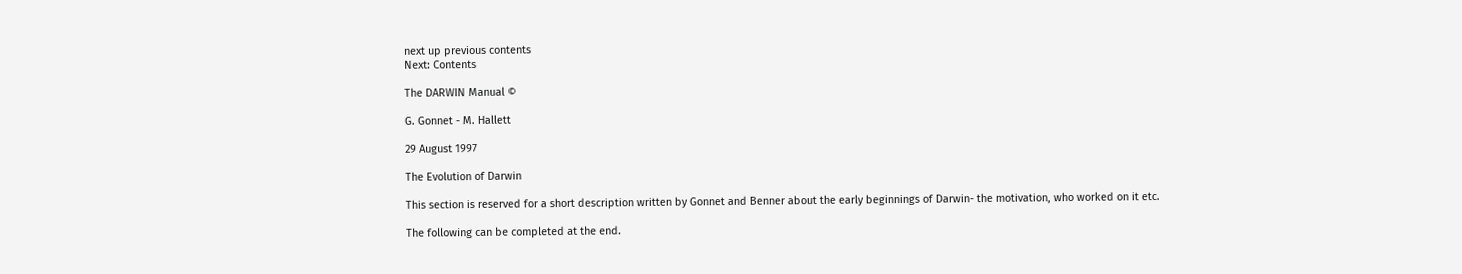next up previous contents
Next: Contents

The DARWIN Manual ©

G. Gonnet - M. Hallett

29 August 1997

The Evolution of Darwin

This section is reserved for a short description written by Gonnet and Benner about the early beginnings of Darwin- the motivation, who worked on it etc.

The following can be completed at the end.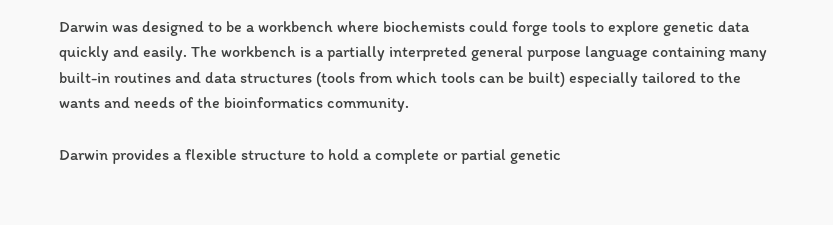Darwin was designed to be a workbench where biochemists could forge tools to explore genetic data quickly and easily. The workbench is a partially interpreted general purpose language containing many built-in routines and data structures (tools from which tools can be built) especially tailored to the wants and needs of the bioinformatics community.

Darwin provides a flexible structure to hold a complete or partial genetic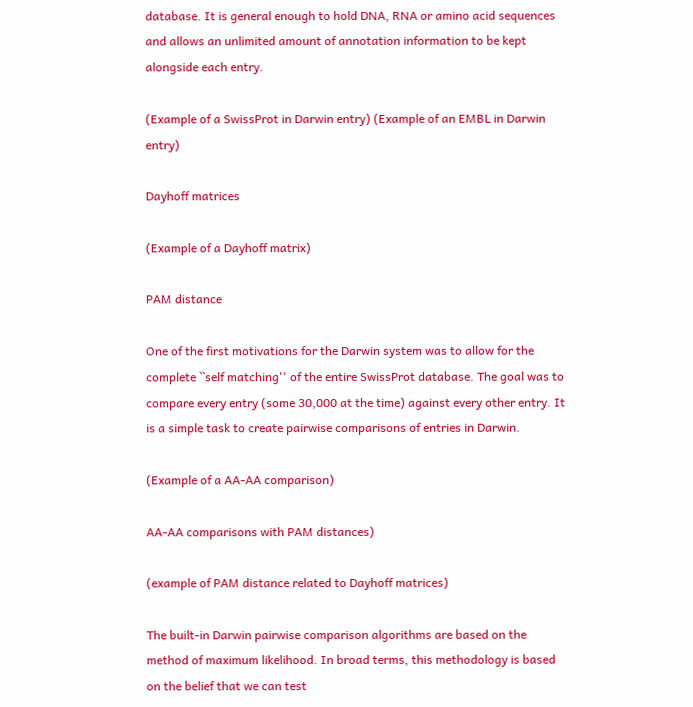database. It is general enough to hold DNA, RNA or amino acid sequences and allows an unlimited amount of annotation information to be kept alongside each entry.

(Example of a SwissProt in Darwin entry) (Example of an EMBL in Darwin entry)

Dayhoff matrices

(Example of a Dayhoff matrix)

PAM distance

One of the first motivations for the Darwin system was to allow for the complete ``self matching'' of the entire SwissProt database. The goal was to compare every entry (some 30,000 at the time) against every other entry. It is a simple task to create pairwise comparisons of entries in Darwin.

(Example of a AA-AA comparison)

AA-AA comparisons with PAM distances)

(example of PAM distance related to Dayhoff matrices)

The built-in Darwin pairwise comparison algorithms are based on the method of maximum likelihood. In broad terms, this methodology is based on the belief that we can test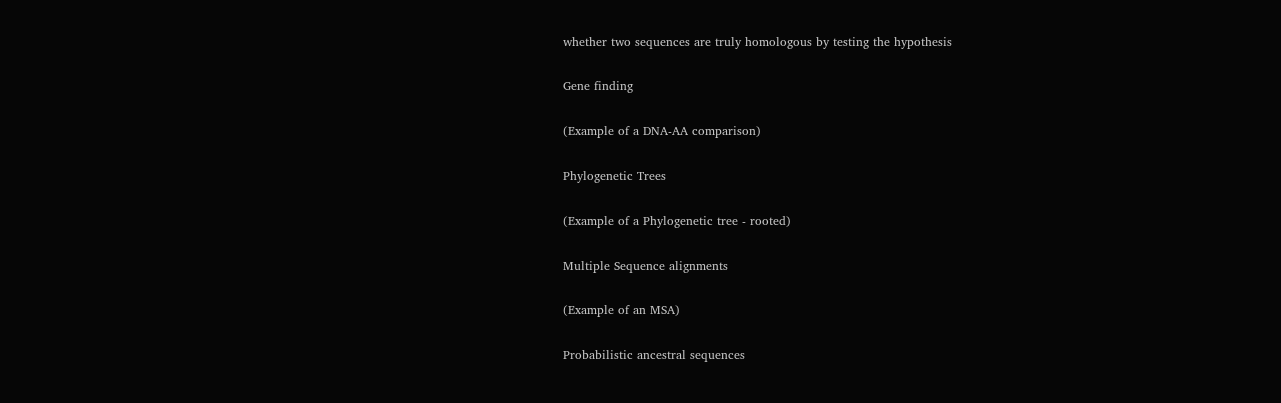whether two sequences are truly homologous by testing the hypothesis

Gene finding

(Example of a DNA-AA comparison)

Phylogenetic Trees

(Example of a Phylogenetic tree - rooted)

Multiple Sequence alignments

(Example of an MSA)

Probabilistic ancestral sequences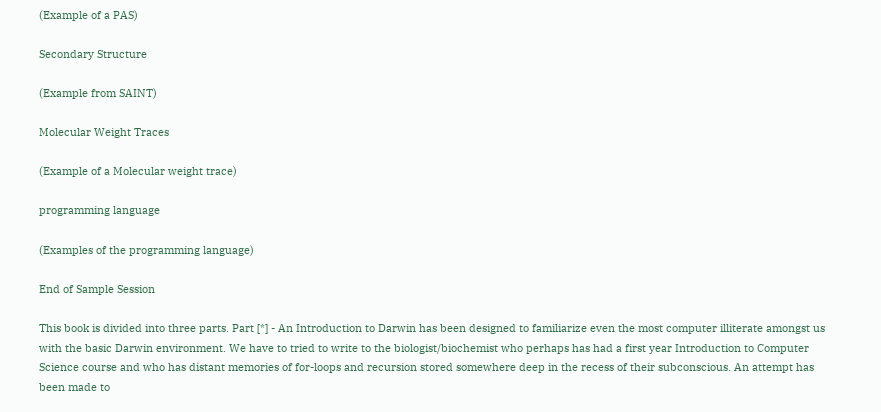(Example of a PAS)

Secondary Structure

(Example from SAINT)

Molecular Weight Traces

(Example of a Molecular weight trace)

programming language

(Examples of the programming language)

End of Sample Session

This book is divided into three parts. Part [*] - An Introduction to Darwin has been designed to familiarize even the most computer illiterate amongst us with the basic Darwin environment. We have to tried to write to the biologist/biochemist who perhaps has had a first year Introduction to Computer Science course and who has distant memories of for-loops and recursion stored somewhere deep in the recess of their subconscious. An attempt has been made to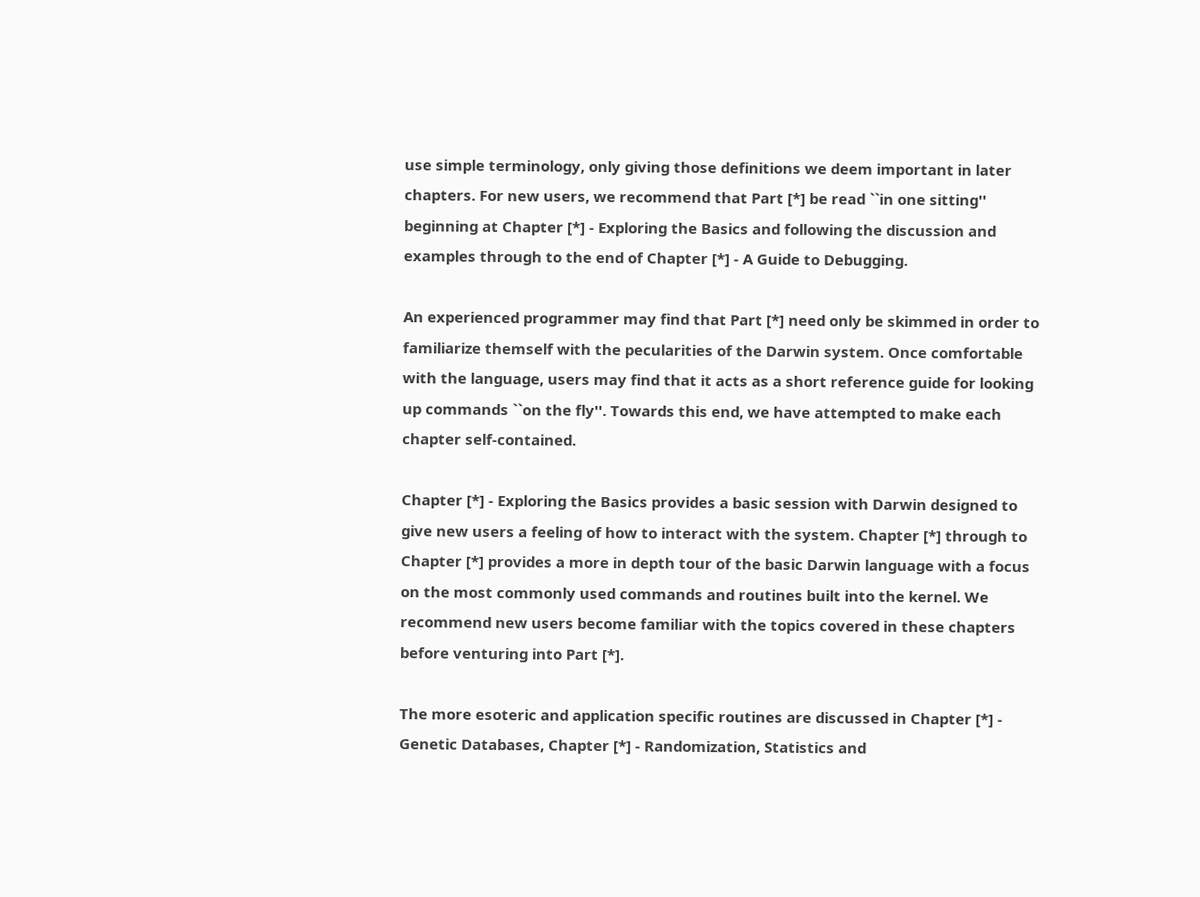use simple terminology, only giving those definitions we deem important in later chapters. For new users, we recommend that Part [*] be read ``in one sitting'' beginning at Chapter [*] - Exploring the Basics and following the discussion and examples through to the end of Chapter [*] - A Guide to Debugging.

An experienced programmer may find that Part [*] need only be skimmed in order to familiarize themself with the pecularities of the Darwin system. Once comfortable with the language, users may find that it acts as a short reference guide for looking up commands ``on the fly''. Towards this end, we have attempted to make each chapter self-contained.

Chapter [*] - Exploring the Basics provides a basic session with Darwin designed to give new users a feeling of how to interact with the system. Chapter [*] through to Chapter [*] provides a more in depth tour of the basic Darwin language with a focus on the most commonly used commands and routines built into the kernel. We recommend new users become familiar with the topics covered in these chapters before venturing into Part [*].

The more esoteric and application specific routines are discussed in Chapter [*] - Genetic Databases, Chapter [*] - Randomization, Statistics and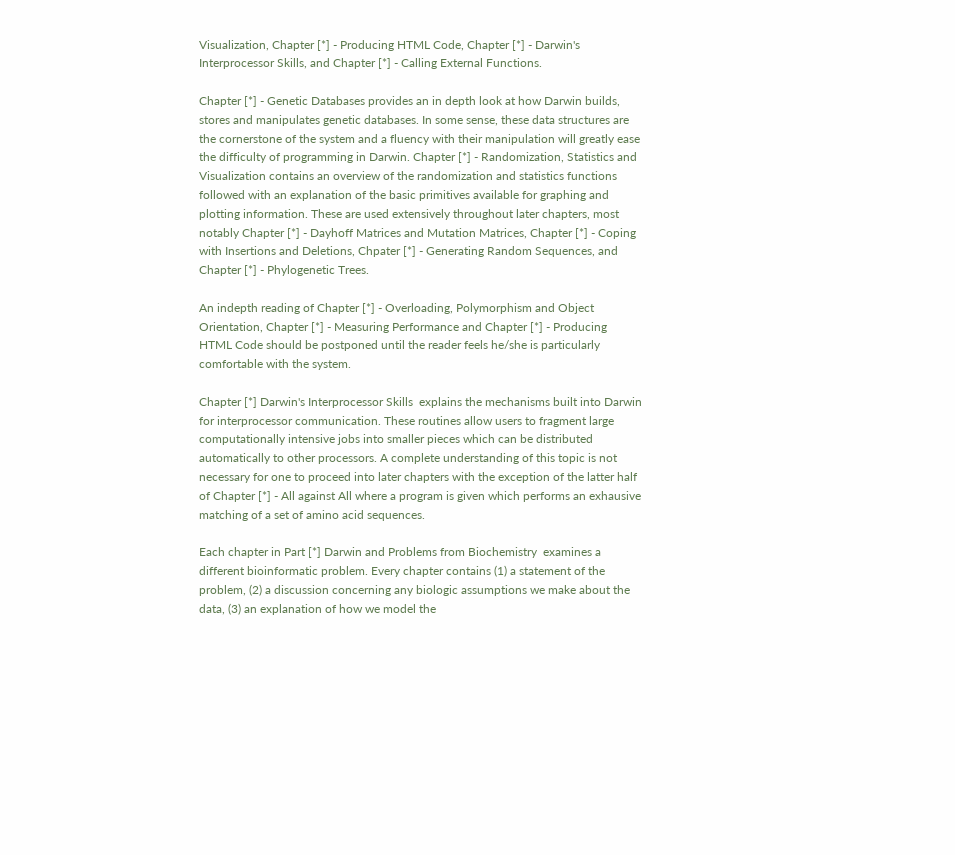Visualization, Chapter [*] - Producing HTML Code, Chapter [*] - Darwin's Interprocessor Skills, and Chapter [*] - Calling External Functions.

Chapter [*] - Genetic Databases provides an in depth look at how Darwin builds, stores and manipulates genetic databases. In some sense, these data structures are the cornerstone of the system and a fluency with their manipulation will greatly ease the difficulty of programming in Darwin. Chapter [*] - Randomization, Statistics and Visualization contains an overview of the randomization and statistics functions followed with an explanation of the basic primitives available for graphing and plotting information. These are used extensively throughout later chapters, most notably Chapter [*] - Dayhoff Matrices and Mutation Matrices, Chapter [*] - Coping with Insertions and Deletions, Chpater [*] - Generating Random Sequences, and Chapter [*] - Phylogenetic Trees.

An indepth reading of Chapter [*] - Overloading, Polymorphism and Object Orientation, Chapter [*] - Measuring Performance and Chapter [*] - Producing HTML Code should be postponed until the reader feels he/she is particularly comfortable with the system.

Chapter [*] Darwin's Interprocessor Skills  explains the mechanisms built into Darwin for interprocessor communication. These routines allow users to fragment large computationally intensive jobs into smaller pieces which can be distributed automatically to other processors. A complete understanding of this topic is not necessary for one to proceed into later chapters with the exception of the latter half of Chapter [*] - All against All where a program is given which performs an exhausive matching of a set of amino acid sequences.

Each chapter in Part [*] Darwin and Problems from Biochemistry  examines a different bioinformatic problem. Every chapter contains (1) a statement of the problem, (2) a discussion concerning any biologic assumptions we make about the data, (3) an explanation of how we model the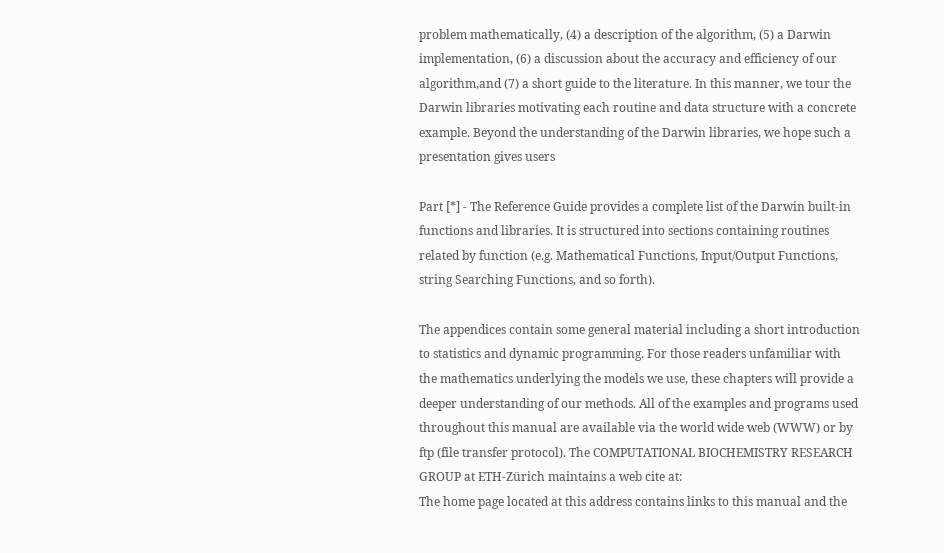problem mathematically, (4) a description of the algorithm, (5) a Darwin implementation, (6) a discussion about the accuracy and efficiency of our algorithm,and (7) a short guide to the literature. In this manner, we tour the Darwin libraries motivating each routine and data structure with a concrete example. Beyond the understanding of the Darwin libraries, we hope such a presentation gives users

Part [*] - The Reference Guide provides a complete list of the Darwin built-in functions and libraries. It is structured into sections containing routines related by function (e.g. Mathematical Functions, Input/Output Functions, string Searching Functions, and so forth).

The appendices contain some general material including a short introduction to statistics and dynamic programming. For those readers unfamiliar with the mathematics underlying the models we use, these chapters will provide a deeper understanding of our methods. All of the examples and programs used throughout this manual are available via the world wide web (WWW) or by ftp (file transfer protocol). The COMPUTATIONAL BIOCHEMISTRY RESEARCH GROUP at ETH-Zürich maintains a web cite at:
The home page located at this address contains links to this manual and the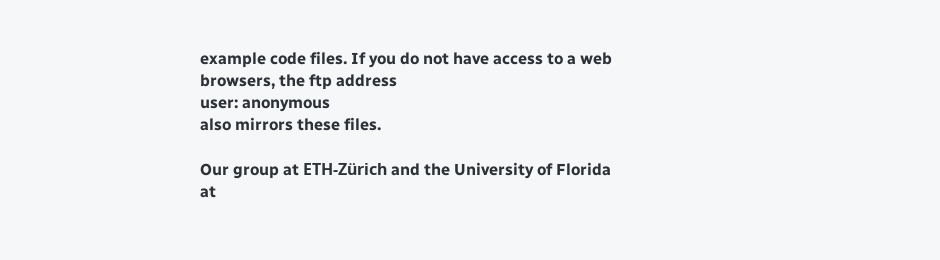example code files. If you do not have access to a web browsers, the ftp address
user: anonymous
also mirrors these files.

Our group at ETH-Zürich and the University of Florida at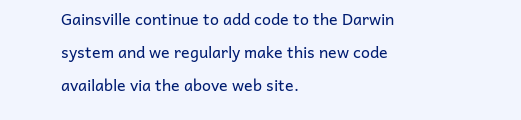Gainsville continue to add code to the Darwin system and we regularly make this new code available via the above web site.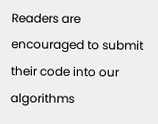Readers are encouraged to submit their code into our algorithms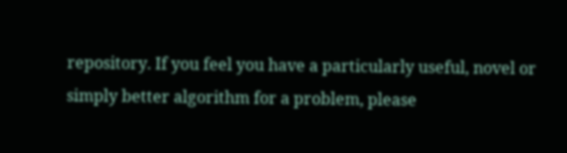repository. If you feel you have a particularly useful, novel or simply better algorithm for a problem, please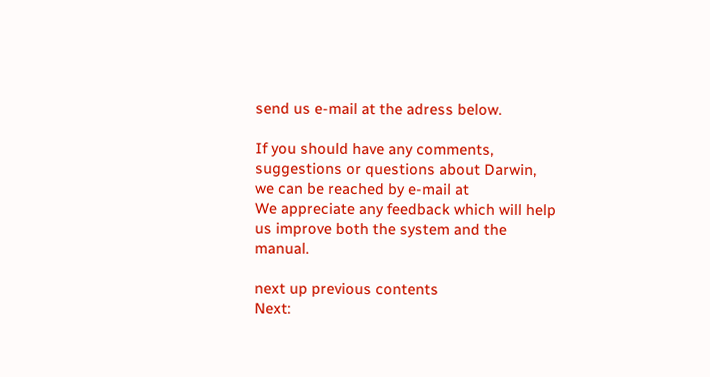send us e-mail at the adress below.

If you should have any comments, suggestions or questions about Darwin, we can be reached by e-mail at
We appreciate any feedback which will help us improve both the system and the manual.

next up previous contents
Next: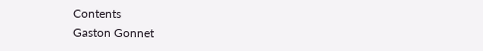Contents
Gaston Gonnet